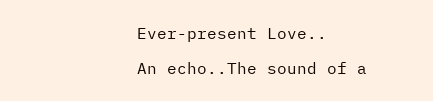Ever-present Love..

An echo..The sound of a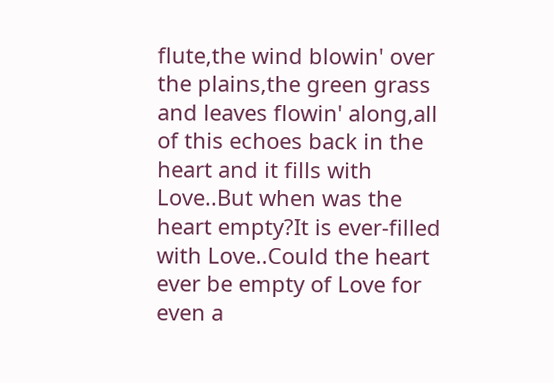flute,the wind blowin' over the plains,the green grass and leaves flowin' along,all of this echoes back in the heart and it fills with Love..But when was the heart empty?It is ever-filled with Love..Could the heart ever be empty of Love for even a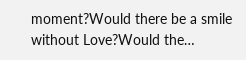moment?Would there be a smile without Love?Would the…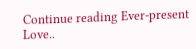Continue reading Ever-present Love..